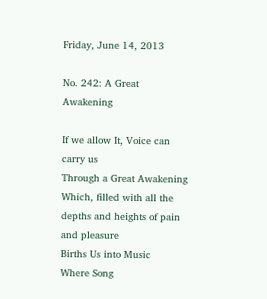Friday, June 14, 2013

No. 242: A Great Awakening

If we allow It, Voice can carry us
Through a Great Awakening
Which, filled with all the depths and heights of pain and pleasure
Births Us into Music
Where Song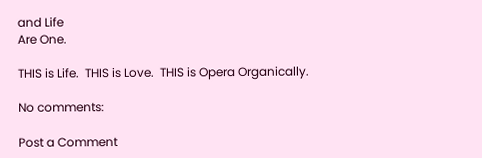and Life
Are One.

THIS is Life.  THIS is Love.  THIS is Opera Organically.

No comments:

Post a Comment